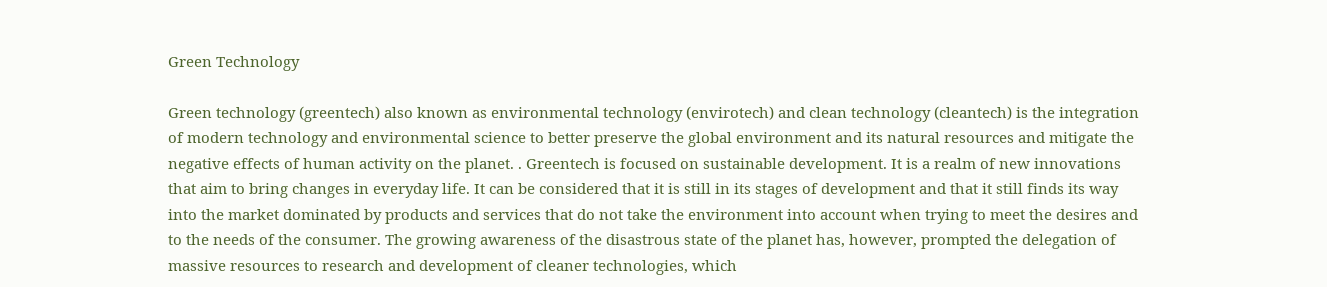Green Technology

Green technology (greentech) also known as environmental technology (envirotech) and clean technology (cleantech) is the integration of modern technology and environmental science to better preserve the global environment and its natural resources and mitigate the negative effects of human activity on the planet. . Greentech is focused on sustainable development. It is a realm of new innovations that aim to bring changes in everyday life. It can be considered that it is still in its stages of development and that it still finds its way into the market dominated by products and services that do not take the environment into account when trying to meet the desires and to the needs of the consumer. The growing awareness of the disastrous state of the planet has, however, prompted the delegation of massive resources to research and development of cleaner technologies, which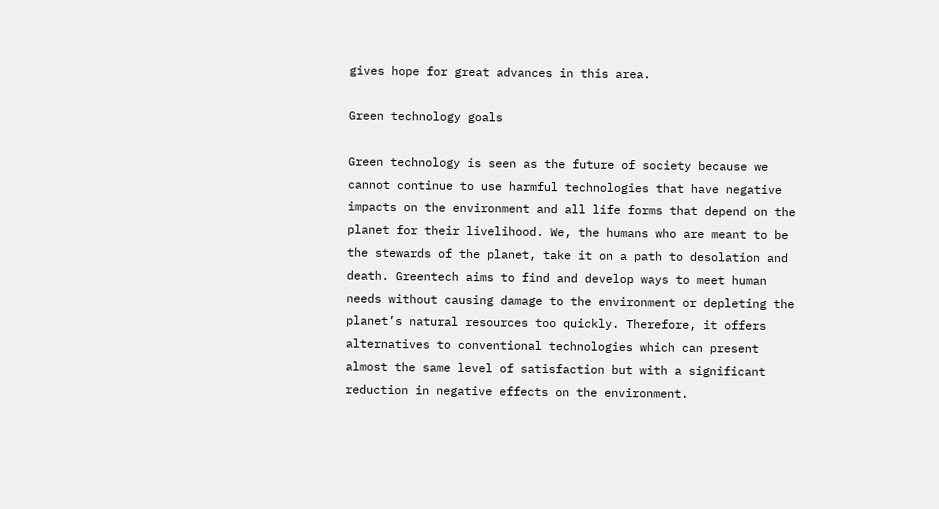gives hope for great advances in this area.

Green technology goals

Green technology is seen as the future of society because we cannot continue to use harmful technologies that have negative impacts on the environment and all life forms that depend on the planet for their livelihood. We, the humans who are meant to be the stewards of the planet, take it on a path to desolation and death. Greentech aims to find and develop ways to meet human needs without causing damage to the environment or depleting the planet’s natural resources too quickly. Therefore, it offers alternatives to conventional technologies which can present almost the same level of satisfaction but with a significant reduction in negative effects on the environment.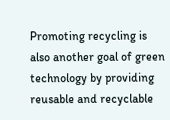Promoting recycling is also another goal of green technology by providing reusable and recyclable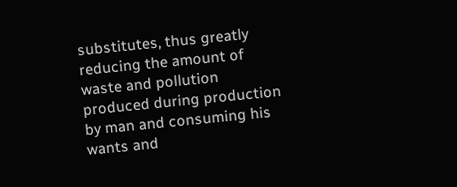substitutes, thus greatly reducing the amount of waste and pollution produced during production by man and consuming his wants and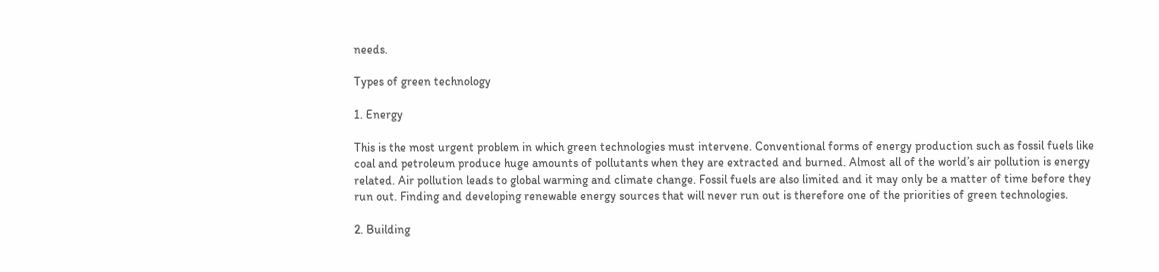needs.

Types of green technology

1. Energy

This is the most urgent problem in which green technologies must intervene. Conventional forms of energy production such as fossil fuels like coal and petroleum produce huge amounts of pollutants when they are extracted and burned. Almost all of the world’s air pollution is energy related. Air pollution leads to global warming and climate change. Fossil fuels are also limited and it may only be a matter of time before they run out. Finding and developing renewable energy sources that will never run out is therefore one of the priorities of green technologies.

2. Building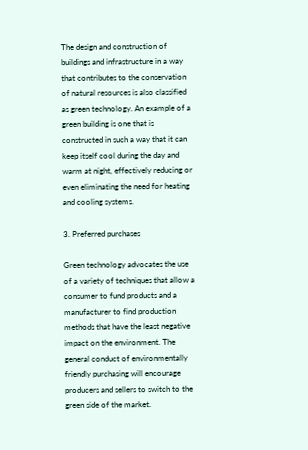The design and construction of buildings and infrastructure in a way that contributes to the conservation of natural resources is also classified as green technology. An example of a green building is one that is constructed in such a way that it can keep itself cool during the day and warm at night, effectively reducing or even eliminating the need for heating and cooling systems.

3. Preferred purchases

Green technology advocates the use of a variety of techniques that allow a consumer to fund products and a manufacturer to find production methods that have the least negative impact on the environment. The general conduct of environmentally friendly purchasing will encourage producers and sellers to switch to the green side of the market.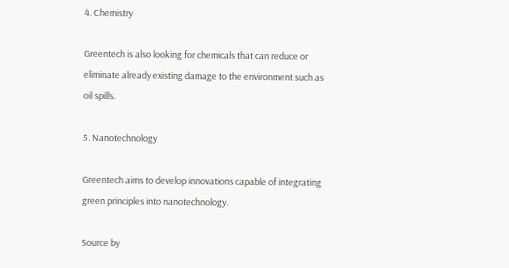4. Chemistry

Greentech is also looking for chemicals that can reduce or eliminate already existing damage to the environment such as oil spills.

5. Nanotechnology

Greentech aims to develop innovations capable of integrating green principles into nanotechnology.

Source by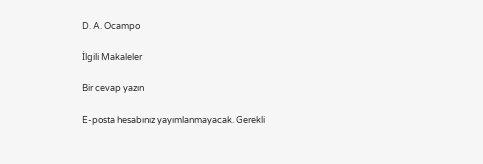D. A. Ocampo

İlgili Makaleler

Bir cevap yazın

E-posta hesabınız yayımlanmayacak. Gerekli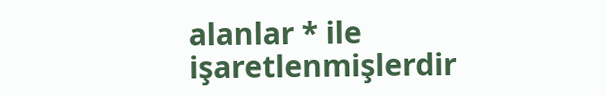alanlar * ile işaretlenmişlerdir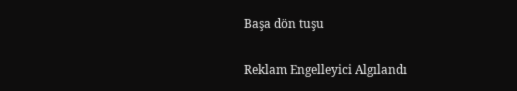Başa dön tuşu

Reklam Engelleyici Algılandı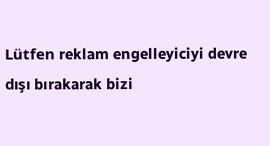Lütfen reklam engelleyiciyi devre dışı bırakarak bizi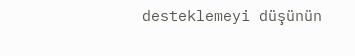desteklemeyi düşünün